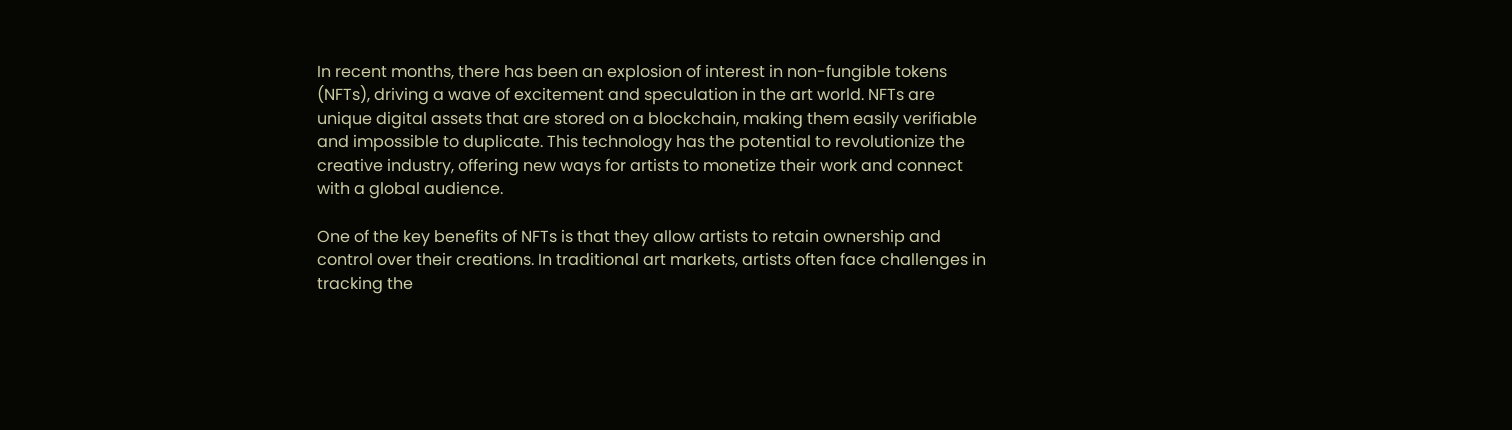In recent months, there has been an explosion of interest in non-fungible tokens (NFTs), driving a wave of excitement and speculation in the art world. NFTs are unique digital assets that are stored on a blockchain, making them easily verifiable and impossible to duplicate. This technology has the potential to revolutionize the creative industry, offering new ways for artists to monetize their work and connect with a global audience.

One of the key benefits of NFTs is that they allow artists to retain ownership and control over their creations. In traditional art markets, artists often face challenges in tracking the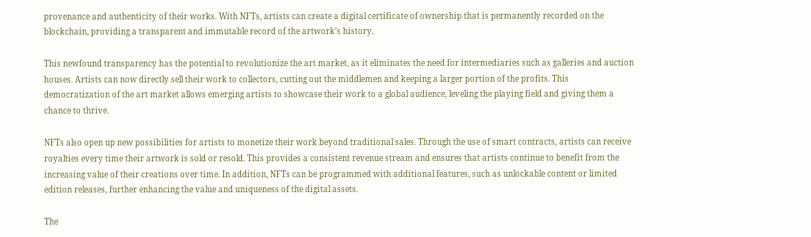provenance and authenticity of their works. With NFTs, artists can create a digital certificate of ownership that is permanently recorded on the blockchain, providing a transparent and immutable record of the artwork’s history.

This newfound transparency has the potential to revolutionize the art market, as it eliminates the need for intermediaries such as galleries and auction houses. Artists can now directly sell their work to collectors, cutting out the middlemen and keeping a larger portion of the profits. This democratization of the art market allows emerging artists to showcase their work to a global audience, leveling the playing field and giving them a chance to thrive.

NFTs also open up new possibilities for artists to monetize their work beyond traditional sales. Through the use of smart contracts, artists can receive royalties every time their artwork is sold or resold. This provides a consistent revenue stream and ensures that artists continue to benefit from the increasing value of their creations over time. In addition, NFTs can be programmed with additional features, such as unlockable content or limited edition releases, further enhancing the value and uniqueness of the digital assets.

The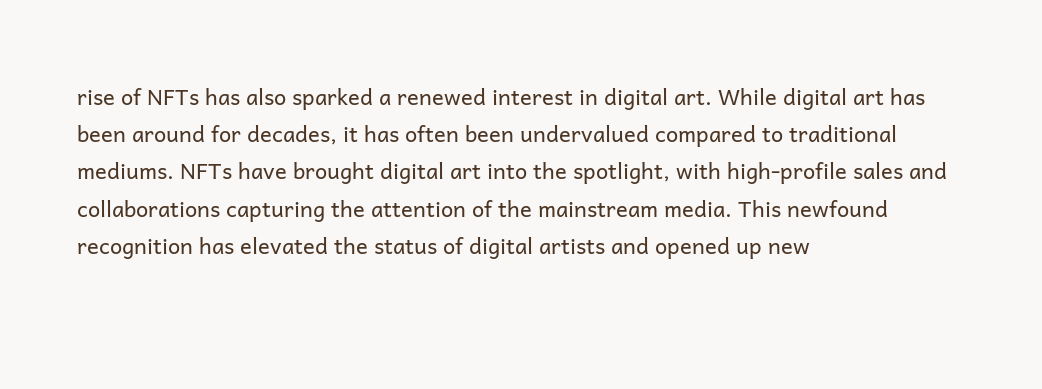rise of NFTs has also sparked a renewed interest in digital art. While digital art has been around for decades, it has often been undervalued compared to traditional mediums. NFTs have brought digital art into the spotlight, with high-profile sales and collaborations capturing the attention of the mainstream media. This newfound recognition has elevated the status of digital artists and opened up new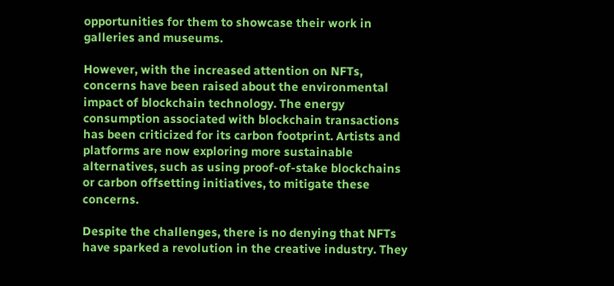opportunities for them to showcase their work in galleries and museums.

However, with the increased attention on NFTs, concerns have been raised about the environmental impact of blockchain technology. The energy consumption associated with blockchain transactions has been criticized for its carbon footprint. Artists and platforms are now exploring more sustainable alternatives, such as using proof-of-stake blockchains or carbon offsetting initiatives, to mitigate these concerns.

Despite the challenges, there is no denying that NFTs have sparked a revolution in the creative industry. They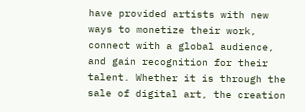have provided artists with new ways to monetize their work, connect with a global audience, and gain recognition for their talent. Whether it is through the sale of digital art, the creation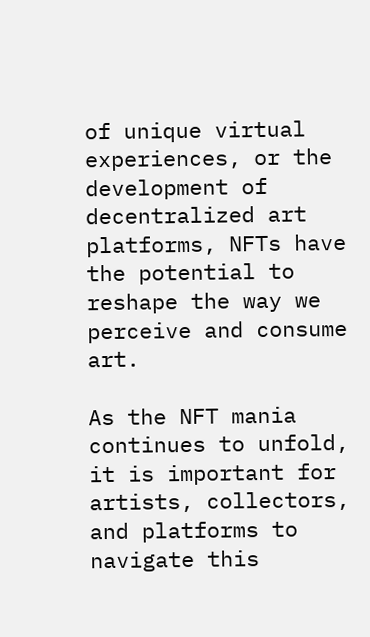of unique virtual experiences, or the development of decentralized art platforms, NFTs have the potential to reshape the way we perceive and consume art.

As the NFT mania continues to unfold, it is important for artists, collectors, and platforms to navigate this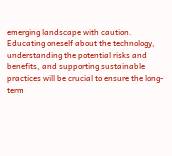emerging landscape with caution. Educating oneself about the technology, understanding the potential risks and benefits, and supporting sustainable practices will be crucial to ensure the long-term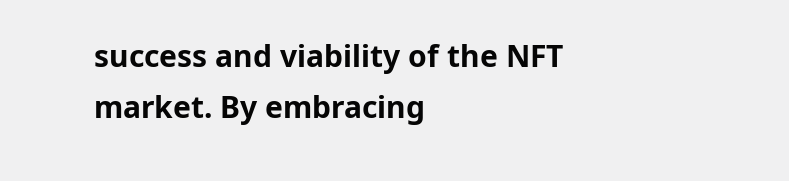success and viability of the NFT market. By embracing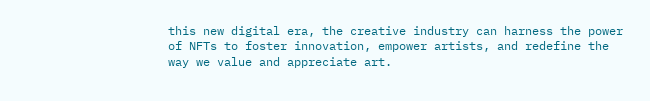this new digital era, the creative industry can harness the power of NFTs to foster innovation, empower artists, and redefine the way we value and appreciate art.